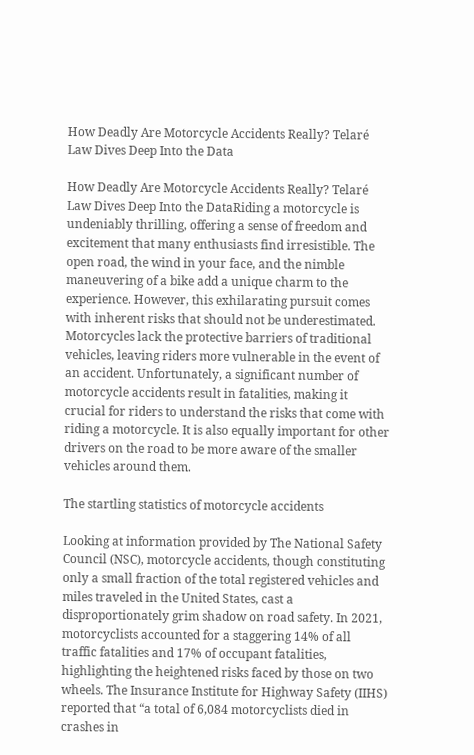How Deadly Are Motorcycle Accidents Really? Telaré Law Dives Deep Into the Data

How Deadly Are Motorcycle Accidents Really? Telaré Law Dives Deep Into the DataRiding a motorcycle is undeniably thrilling, offering a sense of freedom and excitement that many enthusiasts find irresistible. The open road, the wind in your face, and the nimble maneuvering of a bike add a unique charm to the experience. However, this exhilarating pursuit comes with inherent risks that should not be underestimated. Motorcycles lack the protective barriers of traditional vehicles, leaving riders more vulnerable in the event of an accident. Unfortunately, a significant number of motorcycle accidents result in fatalities, making it crucial for riders to understand the risks that come with riding a motorcycle. It is also equally important for other drivers on the road to be more aware of the smaller vehicles around them.

The startling statistics of motorcycle accidents

Looking at information provided by The National Safety Council (NSC), motorcycle accidents, though constituting only a small fraction of the total registered vehicles and miles traveled in the United States, cast a disproportionately grim shadow on road safety. In 2021, motorcyclists accounted for a staggering 14% of all traffic fatalities and 17% of occupant fatalities, highlighting the heightened risks faced by those on two wheels. The Insurance Institute for Highway Safety (IIHS) reported that “a total of 6,084 motorcyclists died in crashes in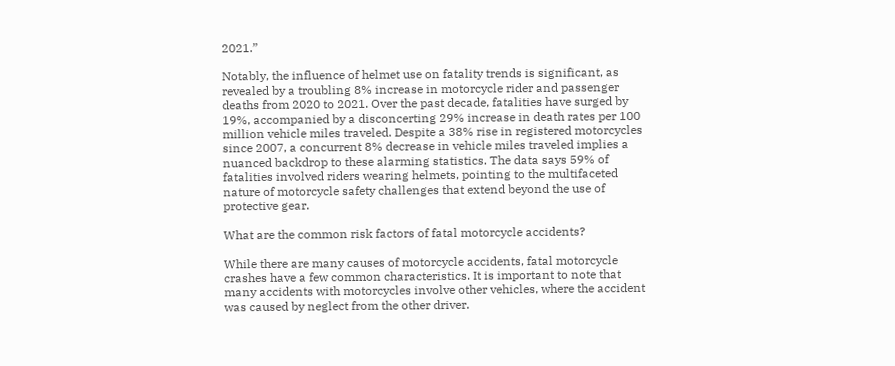2021.”

Notably, the influence of helmet use on fatality trends is significant, as revealed by a troubling 8% increase in motorcycle rider and passenger deaths from 2020 to 2021. Over the past decade, fatalities have surged by 19%, accompanied by a disconcerting 29% increase in death rates per 100 million vehicle miles traveled. Despite a 38% rise in registered motorcycles since 2007, a concurrent 8% decrease in vehicle miles traveled implies a nuanced backdrop to these alarming statistics. The data says 59% of fatalities involved riders wearing helmets, pointing to the multifaceted nature of motorcycle safety challenges that extend beyond the use of protective gear.

What are the common risk factors of fatal motorcycle accidents?

While there are many causes of motorcycle accidents, fatal motorcycle crashes have a few common characteristics. It is important to note that many accidents with motorcycles involve other vehicles, where the accident was caused by neglect from the other driver.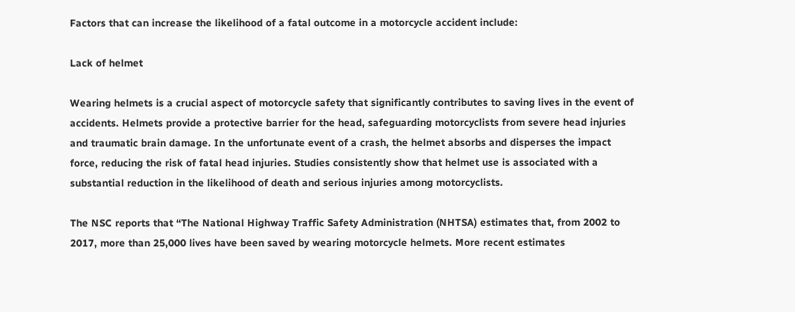Factors that can increase the likelihood of a fatal outcome in a motorcycle accident include:

Lack of helmet

Wearing helmets is a crucial aspect of motorcycle safety that significantly contributes to saving lives in the event of accidents. Helmets provide a protective barrier for the head, safeguarding motorcyclists from severe head injuries and traumatic brain damage. In the unfortunate event of a crash, the helmet absorbs and disperses the impact force, reducing the risk of fatal head injuries. Studies consistently show that helmet use is associated with a substantial reduction in the likelihood of death and serious injuries among motorcyclists.

The NSC reports that “The National Highway Traffic Safety Administration (NHTSA) estimates that, from 2002 to 2017, more than 25,000 lives have been saved by wearing motorcycle helmets. More recent estimates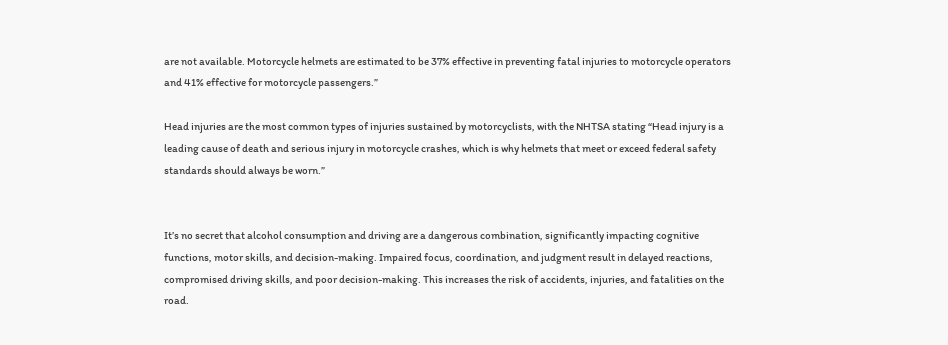are not available. Motorcycle helmets are estimated to be 37% effective in preventing fatal injuries to motorcycle operators and 41% effective for motorcycle passengers.”

Head injuries are the most common types of injuries sustained by motorcyclists, with the NHTSA stating “Head injury is a leading cause of death and serious injury in motorcycle crashes, which is why helmets that meet or exceed federal safety standards should always be worn.”


It’s no secret that alcohol consumption and driving are a dangerous combination, significantly impacting cognitive functions, motor skills, and decision-making. Impaired focus, coordination, and judgment result in delayed reactions, compromised driving skills, and poor decision-making. This increases the risk of accidents, injuries, and fatalities on the road.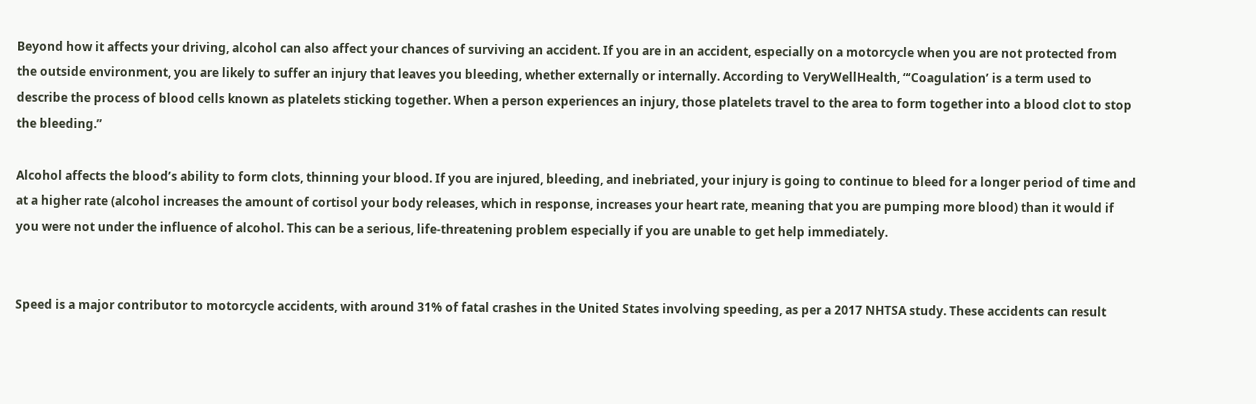Beyond how it affects your driving, alcohol can also affect your chances of surviving an accident. If you are in an accident, especially on a motorcycle when you are not protected from the outside environment, you are likely to suffer an injury that leaves you bleeding, whether externally or internally. According to VeryWellHealth, “‘Coagulation’ is a term used to describe the process of blood cells known as platelets sticking together. When a person experiences an injury, those platelets travel to the area to form together into a blood clot to stop the bleeding.”

Alcohol affects the blood’s ability to form clots, thinning your blood. If you are injured, bleeding, and inebriated, your injury is going to continue to bleed for a longer period of time and at a higher rate (alcohol increases the amount of cortisol your body releases, which in response, increases your heart rate, meaning that you are pumping more blood) than it would if you were not under the influence of alcohol. This can be a serious, life-threatening problem especially if you are unable to get help immediately.


Speed is a major contributor to motorcycle accidents, with around 31% of fatal crashes in the United States involving speeding, as per a 2017 NHTSA study. These accidents can result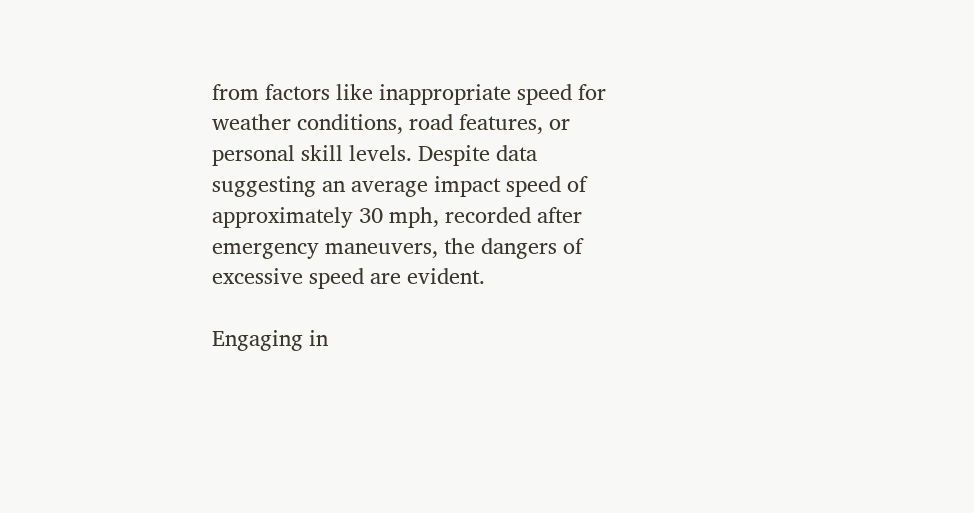from factors like inappropriate speed for weather conditions, road features, or personal skill levels. Despite data suggesting an average impact speed of approximately 30 mph, recorded after emergency maneuvers, the dangers of excessive speed are evident.

Engaging in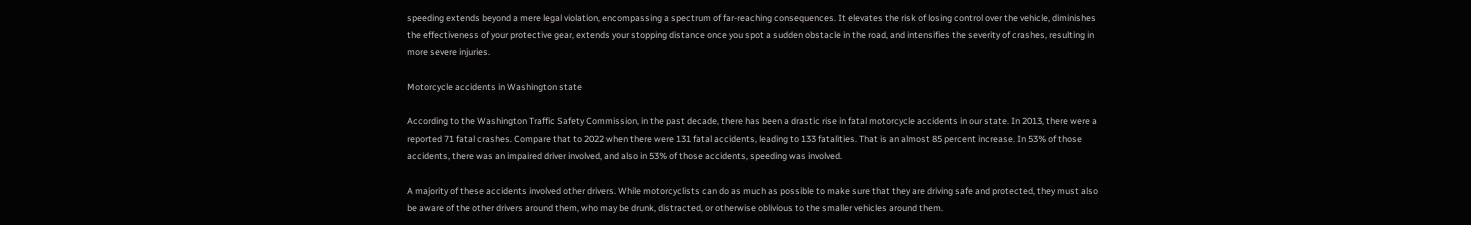speeding extends beyond a mere legal violation, encompassing a spectrum of far-reaching consequences. It elevates the risk of losing control over the vehicle, diminishes the effectiveness of your protective gear, extends your stopping distance once you spot a sudden obstacle in the road, and intensifies the severity of crashes, resulting in more severe injuries.

Motorcycle accidents in Washington state

According to the Washington Traffic Safety Commission, in the past decade, there has been a drastic rise in fatal motorcycle accidents in our state. In 2013, there were a reported 71 fatal crashes. Compare that to 2022 when there were 131 fatal accidents, leading to 133 fatalities. That is an almost 85 percent increase. In 53% of those accidents, there was an impaired driver involved, and also in 53% of those accidents, speeding was involved.

A majority of these accidents involved other drivers. While motorcyclists can do as much as possible to make sure that they are driving safe and protected, they must also be aware of the other drivers around them, who may be drunk, distracted, or otherwise oblivious to the smaller vehicles around them.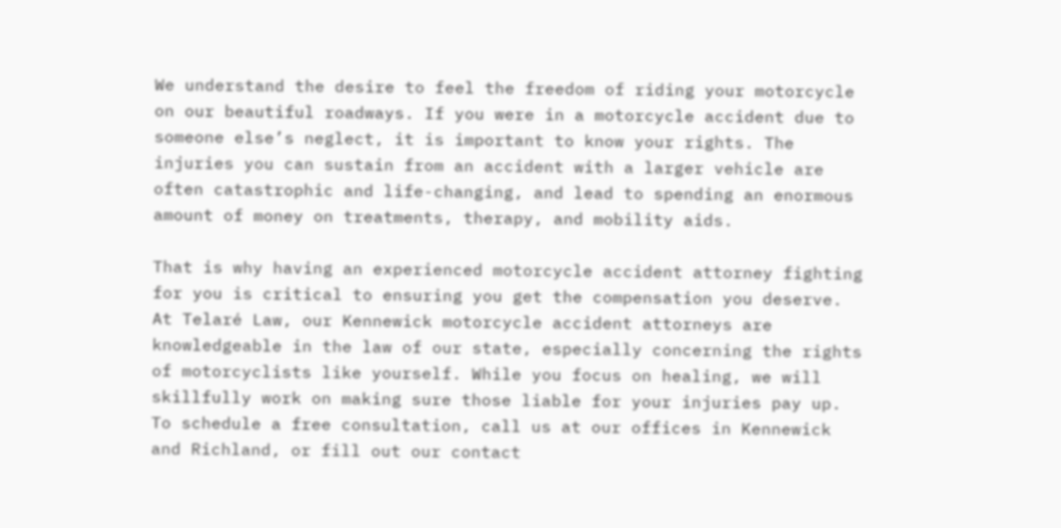We understand the desire to feel the freedom of riding your motorcycle on our beautiful roadways. If you were in a motorcycle accident due to someone else’s neglect, it is important to know your rights. The injuries you can sustain from an accident with a larger vehicle are often catastrophic and life-changing, and lead to spending an enormous amount of money on treatments, therapy, and mobility aids.

That is why having an experienced motorcycle accident attorney fighting for you is critical to ensuring you get the compensation you deserve. At Telaré Law, our Kennewick motorcycle accident attorneys are knowledgeable in the law of our state, especially concerning the rights of motorcyclists like yourself. While you focus on healing, we will skillfully work on making sure those liable for your injuries pay up. To schedule a free consultation, call us at our offices in Kennewick and Richland, or fill out our contact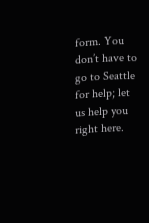form. You don’t have to go to Seattle for help; let us help you right here.